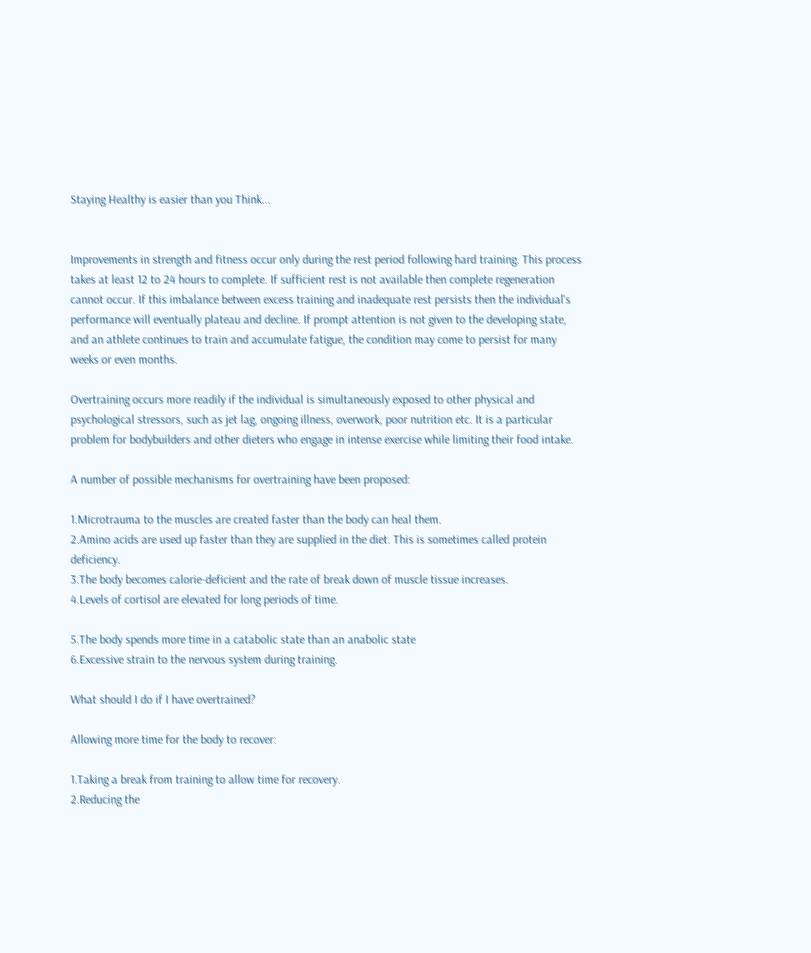Staying Healthy is easier than you Think...


Improvements in strength and fitness occur only during the rest period following hard training. This process takes at least 12 to 24 hours to complete. If sufficient rest is not available then complete regeneration cannot occur. If this imbalance between excess training and inadequate rest persists then the individual's performance will eventually plateau and decline. If prompt attention is not given to the developing state, and an athlete continues to train and accumulate fatigue, the condition may come to persist for many weeks or even months.

Overtraining occurs more readily if the individual is simultaneously exposed to other physical and psychological stressors, such as jet lag, ongoing illness, overwork, poor nutrition etc. It is a particular problem for bodybuilders and other dieters who engage in intense exercise while limiting their food intake.

A number of possible mechanisms for overtraining have been proposed:

1.Microtrauma to the muscles are created faster than the body can heal them.
2.Amino acids are used up faster than they are supplied in the diet. This is sometimes called protein deficiency.
3.The body becomes calorie-deficient and the rate of break down of muscle tissue increases.
4.Levels of cortisol are elevated for long periods of time.

5.The body spends more time in a catabolic state than an anabolic state
6.Excessive strain to the nervous system during training.

What should I do if I have overtrained?

Allowing more time for the body to recover:

1.Taking a break from training to allow time for recovery.
2.Reducing the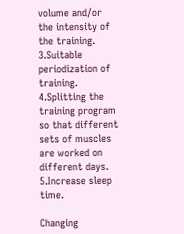volume and/or the intensity of the training.
3.Suitable periodization of training.
4.Splitting the training program so that different sets of muscles are worked on different days.
5.Increase sleep time.

Changing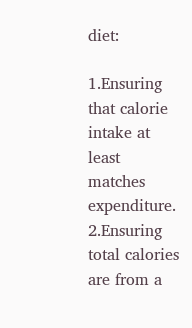diet:

1.Ensuring that calorie intake at least matches expenditure.
2.Ensuring total calories are from a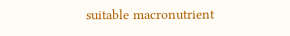suitable macronutrient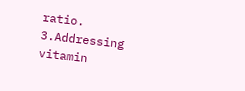ratio.
3.Addressing vitamin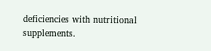deficiencies with nutritional supplements.